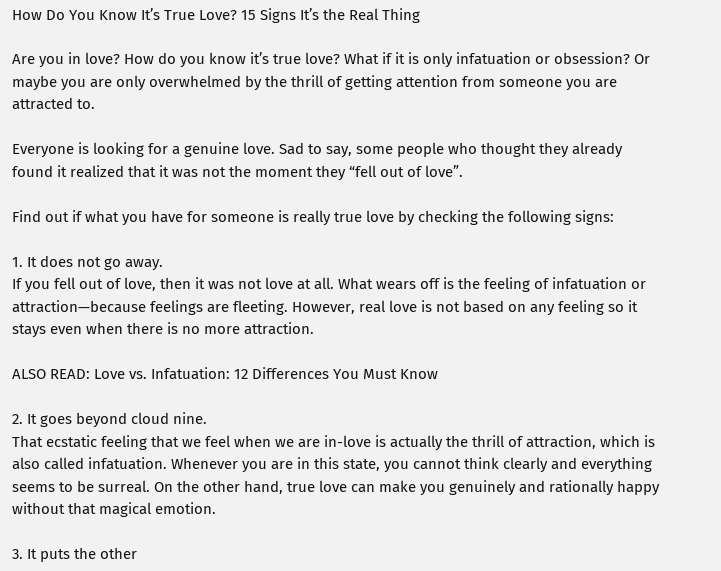How Do You Know It’s True Love? 15 Signs It’s the Real Thing

Are you in love? How do you know it’s true love? What if it is only infatuation or obsession? Or maybe you are only overwhelmed by the thrill of getting attention from someone you are attracted to.

Everyone is looking for a genuine love. Sad to say, some people who thought they already found it realized that it was not the moment they “fell out of love”.

Find out if what you have for someone is really true love by checking the following signs:

1. It does not go away.
If you fell out of love, then it was not love at all. What wears off is the feeling of infatuation or attraction—because feelings are fleeting. However, real love is not based on any feeling so it stays even when there is no more attraction.

ALSO READ: Love vs. Infatuation: 12 Differences You Must Know

2. It goes beyond cloud nine.
That ecstatic feeling that we feel when we are in-love is actually the thrill of attraction, which is also called infatuation. Whenever you are in this state, you cannot think clearly and everything seems to be surreal. On the other hand, true love can make you genuinely and rationally happy without that magical emotion.

3. It puts the other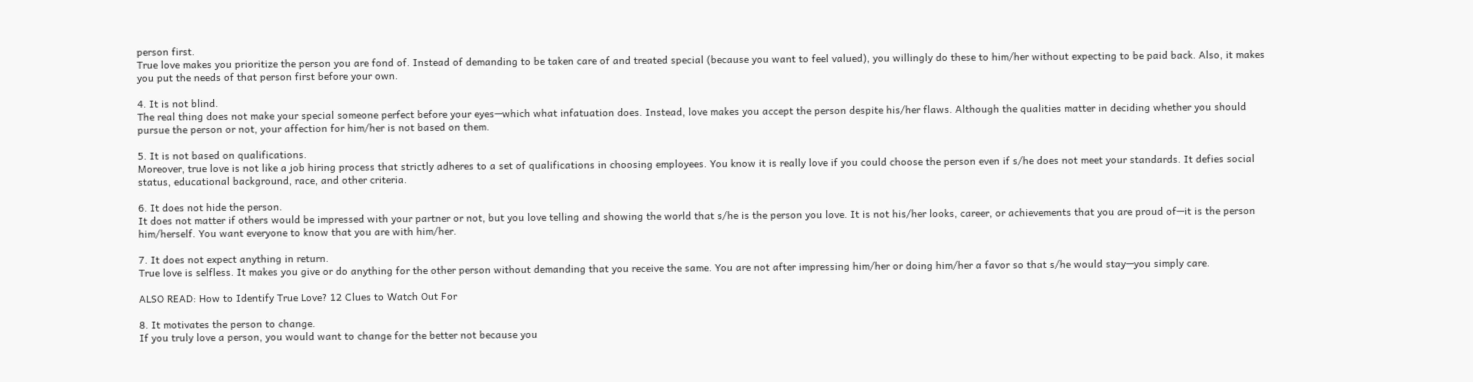person first.
True love makes you prioritize the person you are fond of. Instead of demanding to be taken care of and treated special (because you want to feel valued), you willingly do these to him/her without expecting to be paid back. Also, it makes you put the needs of that person first before your own.

4. It is not blind.
The real thing does not make your special someone perfect before your eyes—which what infatuation does. Instead, love makes you accept the person despite his/her flaws. Although the qualities matter in deciding whether you should pursue the person or not, your affection for him/her is not based on them.

5. It is not based on qualifications.
Moreover, true love is not like a job hiring process that strictly adheres to a set of qualifications in choosing employees. You know it is really love if you could choose the person even if s/he does not meet your standards. It defies social status, educational background, race, and other criteria.

6. It does not hide the person.
It does not matter if others would be impressed with your partner or not, but you love telling and showing the world that s/he is the person you love. It is not his/her looks, career, or achievements that you are proud of—it is the person him/herself. You want everyone to know that you are with him/her.

7. It does not expect anything in return.
True love is selfless. It makes you give or do anything for the other person without demanding that you receive the same. You are not after impressing him/her or doing him/her a favor so that s/he would stay—you simply care.

ALSO READ: How to Identify True Love? 12 Clues to Watch Out For

8. It motivates the person to change.
If you truly love a person, you would want to change for the better not because you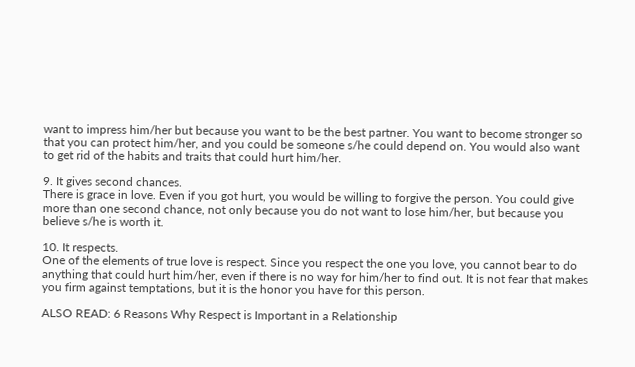want to impress him/her but because you want to be the best partner. You want to become stronger so that you can protect him/her, and you could be someone s/he could depend on. You would also want to get rid of the habits and traits that could hurt him/her.

9. It gives second chances.
There is grace in love. Even if you got hurt, you would be willing to forgive the person. You could give more than one second chance, not only because you do not want to lose him/her, but because you believe s/he is worth it.

10. It respects.
One of the elements of true love is respect. Since you respect the one you love, you cannot bear to do anything that could hurt him/her, even if there is no way for him/her to find out. It is not fear that makes you firm against temptations, but it is the honor you have for this person.

ALSO READ: 6 Reasons Why Respect is Important in a Relationship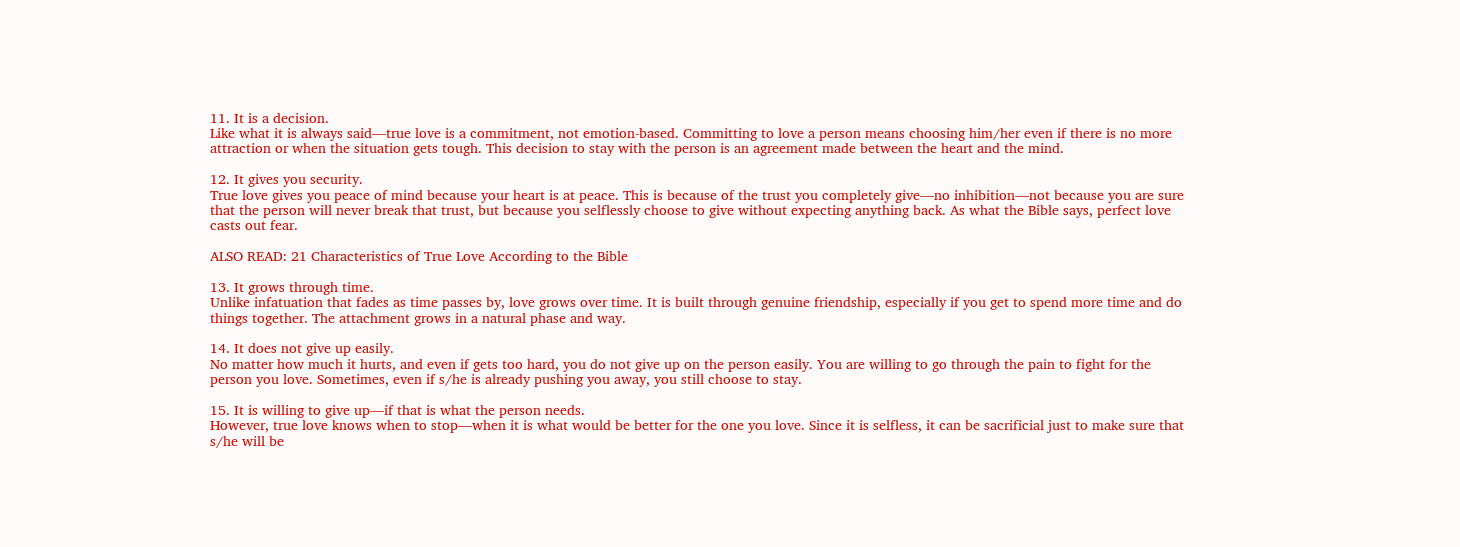11. It is a decision.
Like what it is always said—true love is a commitment, not emotion-based. Committing to love a person means choosing him/her even if there is no more attraction or when the situation gets tough. This decision to stay with the person is an agreement made between the heart and the mind.

12. It gives you security.
True love gives you peace of mind because your heart is at peace. This is because of the trust you completely give—no inhibition—not because you are sure that the person will never break that trust, but because you selflessly choose to give without expecting anything back. As what the Bible says, perfect love casts out fear.

ALSO READ: 21 Characteristics of True Love According to the Bible

13. It grows through time.
Unlike infatuation that fades as time passes by, love grows over time. It is built through genuine friendship, especially if you get to spend more time and do things together. The attachment grows in a natural phase and way.

14. It does not give up easily.
No matter how much it hurts, and even if gets too hard, you do not give up on the person easily. You are willing to go through the pain to fight for the person you love. Sometimes, even if s/he is already pushing you away, you still choose to stay.

15. It is willing to give up—if that is what the person needs.
However, true love knows when to stop—when it is what would be better for the one you love. Since it is selfless, it can be sacrificial just to make sure that s/he will be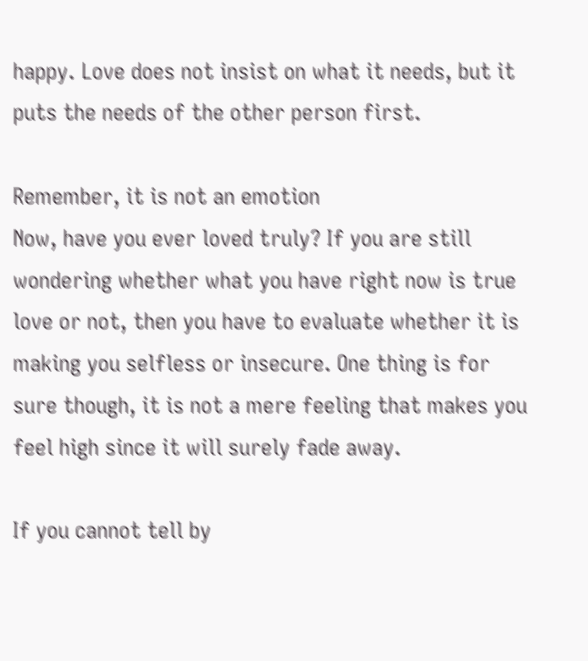happy. Love does not insist on what it needs, but it puts the needs of the other person first.

Remember, it is not an emotion
Now, have you ever loved truly? If you are still wondering whether what you have right now is true love or not, then you have to evaluate whether it is making you selfless or insecure. One thing is for sure though, it is not a mere feeling that makes you feel high since it will surely fade away.

If you cannot tell by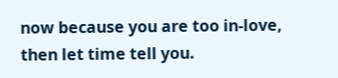now because you are too in-love, then let time tell you.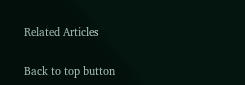Related Articles

Back to top button